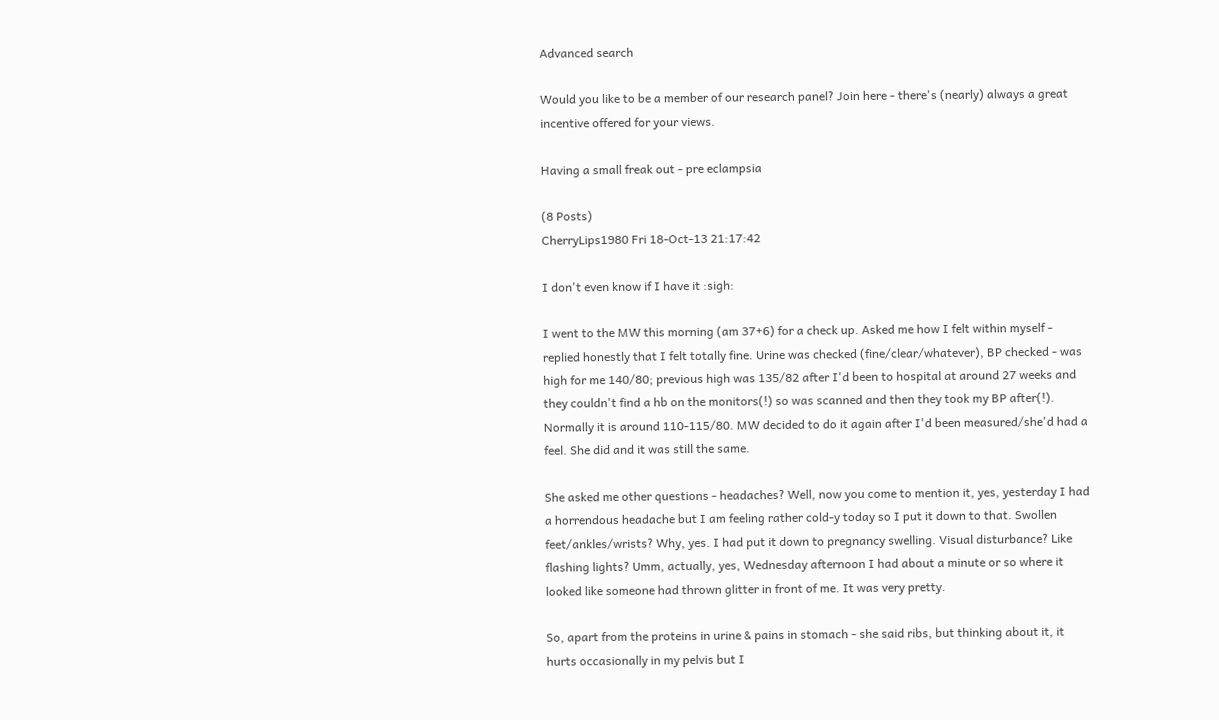Advanced search

Would you like to be a member of our research panel? Join here - there's (nearly) always a great incentive offered for your views.

Having a small freak out - pre eclampsia

(8 Posts)
CherryLips1980 Fri 18-Oct-13 21:17:42

I don't even know if I have it :sigh:

I went to the MW this morning (am 37+6) for a check up. Asked me how I felt within myself - replied honestly that I felt totally fine. Urine was checked (fine/clear/whatever), BP checked - was high for me 140/80; previous high was 135/82 after I'd been to hospital at around 27 weeks and they couldn't find a hb on the monitors(!) so was scanned and then they took my BP after(!). Normally it is around 110-115/80. MW decided to do it again after I'd been measured/she'd had a feel. She did and it was still the same.

She asked me other questions - headaches? Well, now you come to mention it, yes, yesterday I had a horrendous headache but I am feeling rather cold-y today so I put it down to that. Swollen feet/ankles/wrists? Why, yes. I had put it down to pregnancy swelling. Visual disturbance? Like flashing lights? Umm, actually, yes, Wednesday afternoon I had about a minute or so where it looked like someone had thrown glitter in front of me. It was very pretty.

So, apart from the proteins in urine & pains in stomach - she said ribs, but thinking about it, it hurts occasionally in my pelvis but I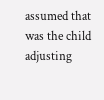assumed that was the child adjusting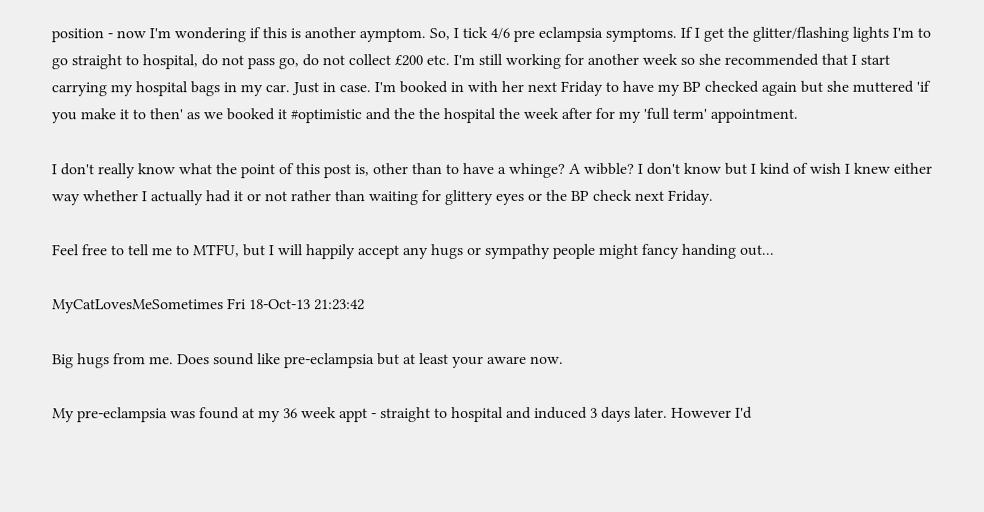position - now I'm wondering if this is another aymptom. So, I tick 4/6 pre eclampsia symptoms. If I get the glitter/flashing lights I'm to go straight to hospital, do not pass go, do not collect £200 etc. I'm still working for another week so she recommended that I start carrying my hospital bags in my car. Just in case. I'm booked in with her next Friday to have my BP checked again but she muttered 'if you make it to then' as we booked it #optimistic and the the hospital the week after for my 'full term' appointment.

I don't really know what the point of this post is, other than to have a whinge? A wibble? I don't know but I kind of wish I knew either way whether I actually had it or not rather than waiting for glittery eyes or the BP check next Friday.

Feel free to tell me to MTFU, but I will happily accept any hugs or sympathy people might fancy handing out...

MyCatLovesMeSometimes Fri 18-Oct-13 21:23:42

Big hugs from me. Does sound like pre-eclampsia but at least your aware now.

My pre-eclampsia was found at my 36 week appt - straight to hospital and induced 3 days later. However I'd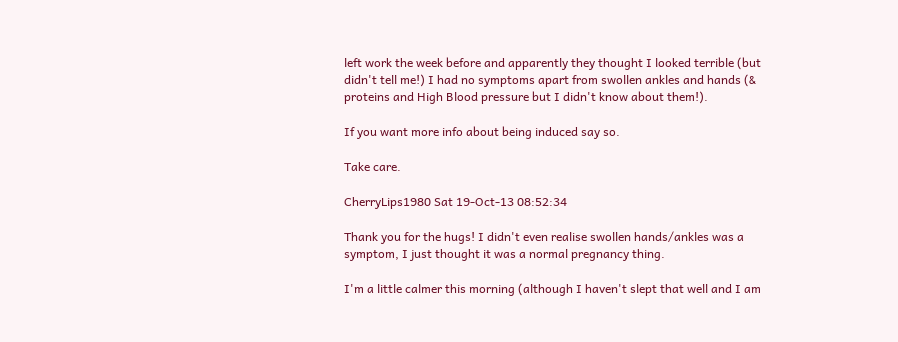left work the week before and apparently they thought I looked terrible (but didn't tell me!) I had no symptoms apart from swollen ankles and hands (& proteins and High Blood pressure but I didn't know about them!).

If you want more info about being induced say so.

Take care.

CherryLips1980 Sat 19-Oct-13 08:52:34

Thank you for the hugs! I didn't even realise swollen hands/ankles was a symptom, I just thought it was a normal pregnancy thing.

I'm a little calmer this morning (although I haven't slept that well and I am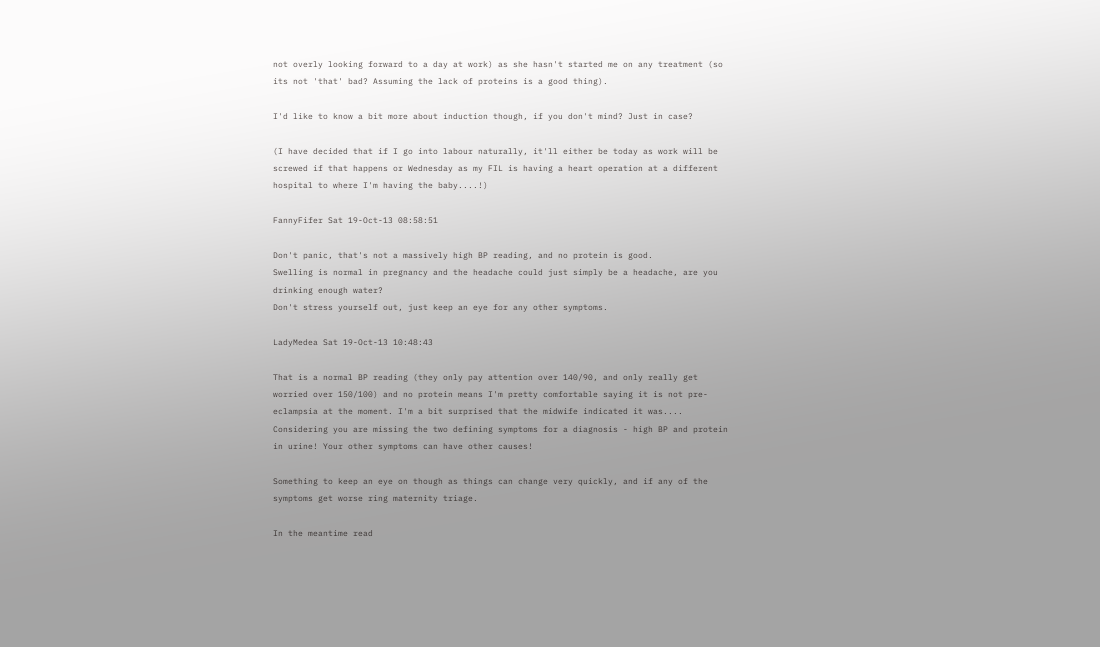not overly looking forward to a day at work) as she hasn't started me on any treatment (so its not 'that' bad? Assuming the lack of proteins is a good thing).

I'd like to know a bit more about induction though, if you don't mind? Just in case?

(I have decided that if I go into labour naturally, it'll either be today as work will be screwed if that happens or Wednesday as my FIL is having a heart operation at a different hospital to where I'm having the baby....!)

FannyFifer Sat 19-Oct-13 08:58:51

Don't panic, that's not a massively high BP reading, and no protein is good.
Swelling is normal in pregnancy and the headache could just simply be a headache, are you drinking enough water?
Don't stress yourself out, just keep an eye for any other symptoms.

LadyMedea Sat 19-Oct-13 10:48:43

That is a normal BP reading (they only pay attention over 140/90, and only really get worried over 150/100) and no protein means I'm pretty comfortable saying it is not pre-eclampsia at the moment. I'm a bit surprised that the midwife indicated it was.... Considering you are missing the two defining symptoms for a diagnosis - high BP and protein in urine! Your other symptoms can have other causes!

Something to keep an eye on though as things can change very quickly, and if any of the symptoms get worse ring maternity triage.

In the meantime read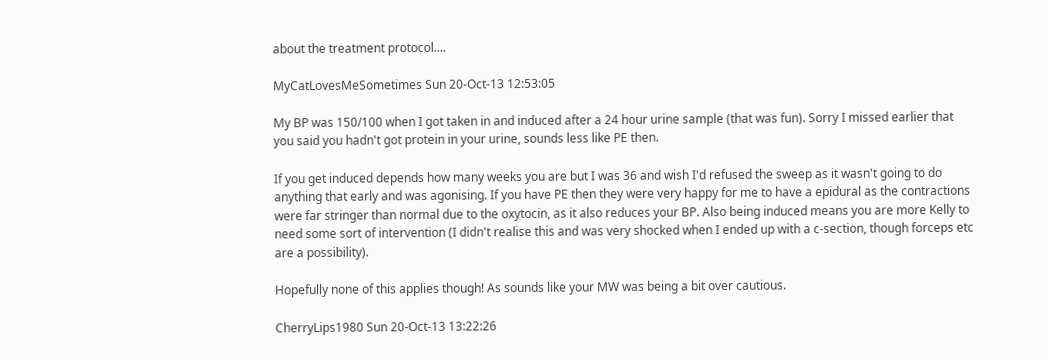about the treatment protocol....

MyCatLovesMeSometimes Sun 20-Oct-13 12:53:05

My BP was 150/100 when I got taken in and induced after a 24 hour urine sample (that was fun). Sorry I missed earlier that you said you hadn't got protein in your urine, sounds less like PE then.

If you get induced depends how many weeks you are but I was 36 and wish I'd refused the sweep as it wasn't going to do anything that early and was agonising. If you have PE then they were very happy for me to have a epidural as the contractions were far stringer than normal due to the oxytocin, as it also reduces your BP. Also being induced means you are more Kelly to need some sort of intervention (I didn't realise this and was very shocked when I ended up with a c-section, though forceps etc are a possibility).

Hopefully none of this applies though! As sounds like your MW was being a bit over cautious.

CherryLips1980 Sun 20-Oct-13 13:22:26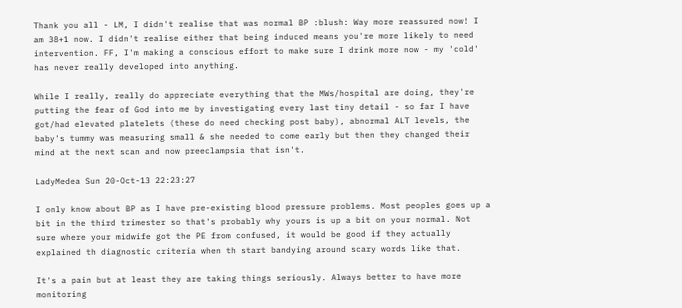Thank you all - LM, I didn't realise that was normal BP :blush: Way more reassured now! I am 38+1 now. I didn't realise either that being induced means you're more likely to need intervention. FF, I'm making a conscious effort to make sure I drink more now - my 'cold' has never really developed into anything.

While I really, really do appreciate everything that the MWs/hospital are doing, they're putting the fear of God into me by investigating every last tiny detail - so far I have got/had elevated platelets (these do need checking post baby), abnormal ALT levels, the baby's tummy was measuring small & she needed to come early but then they changed their mind at the next scan and now preeclampsia that isn't.

LadyMedea Sun 20-Oct-13 22:23:27

I only know about BP as I have pre-existing blood pressure problems. Most peoples goes up a bit in the third trimester so that's probably why yours is up a bit on your normal. Not sure where your midwife got the PE from confused, it would be good if they actually explained th diagnostic criteria when th start bandying around scary words like that.

It's a pain but at least they are taking things seriously. Always better to have more monitoring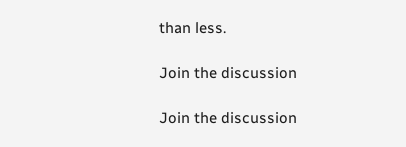than less.

Join the discussion

Join the discussion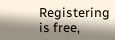Registering is free,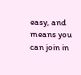easy, and means you can join in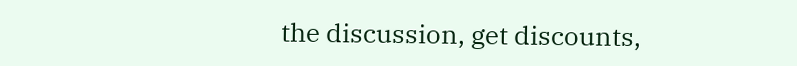the discussion, get discounts,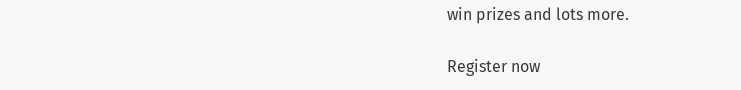win prizes and lots more.

Register now